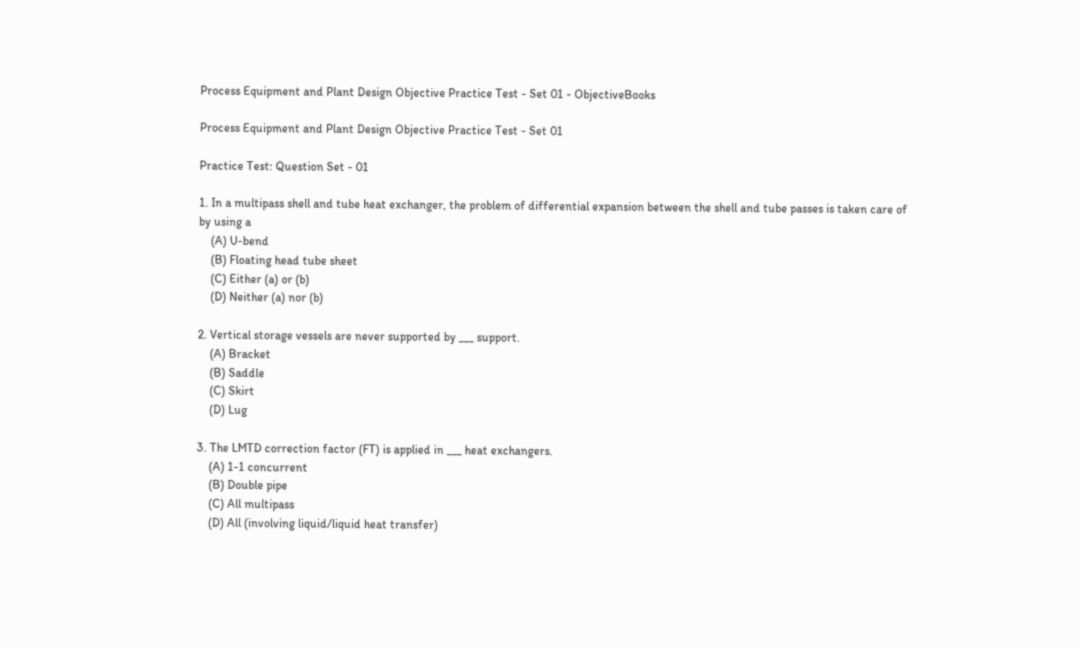Process Equipment and Plant Design Objective Practice Test - Set 01 - ObjectiveBooks

Process Equipment and Plant Design Objective Practice Test - Set 01

Practice Test: Question Set - 01

1. In a multipass shell and tube heat exchanger, the problem of differential expansion between the shell and tube passes is taken care of by using a
    (A) U-bend
    (B) Floating head tube sheet
    (C) Either (a) or (b)
    (D) Neither (a) nor (b)

2. Vertical storage vessels are never supported by ___ support.
    (A) Bracket
    (B) Saddle
    (C) Skirt
    (D) Lug

3. The LMTD correction factor (FT) is applied in ___ heat exchangers.
    (A) 1-1 concurrent
    (B) Double pipe
    (C) All multipass
    (D) All (involving liquid/liquid heat transfer)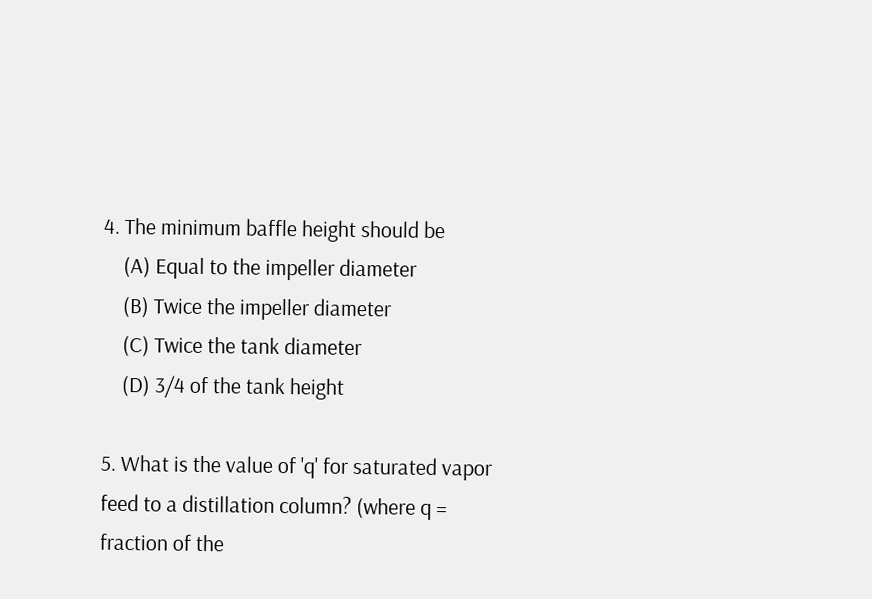4. The minimum baffle height should be
    (A) Equal to the impeller diameter
    (B) Twice the impeller diameter
    (C) Twice the tank diameter
    (D) 3/4 of the tank height

5. What is the value of 'q' for saturated vapor feed to a distillation column? (where q = fraction of the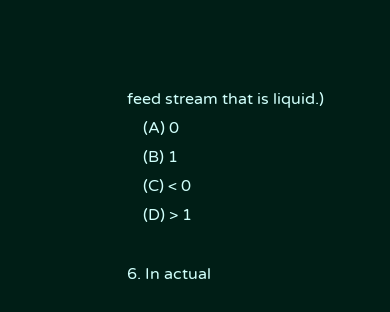feed stream that is liquid.)
    (A) 0
    (B) 1
    (C) < 0
    (D) > 1

6. In actual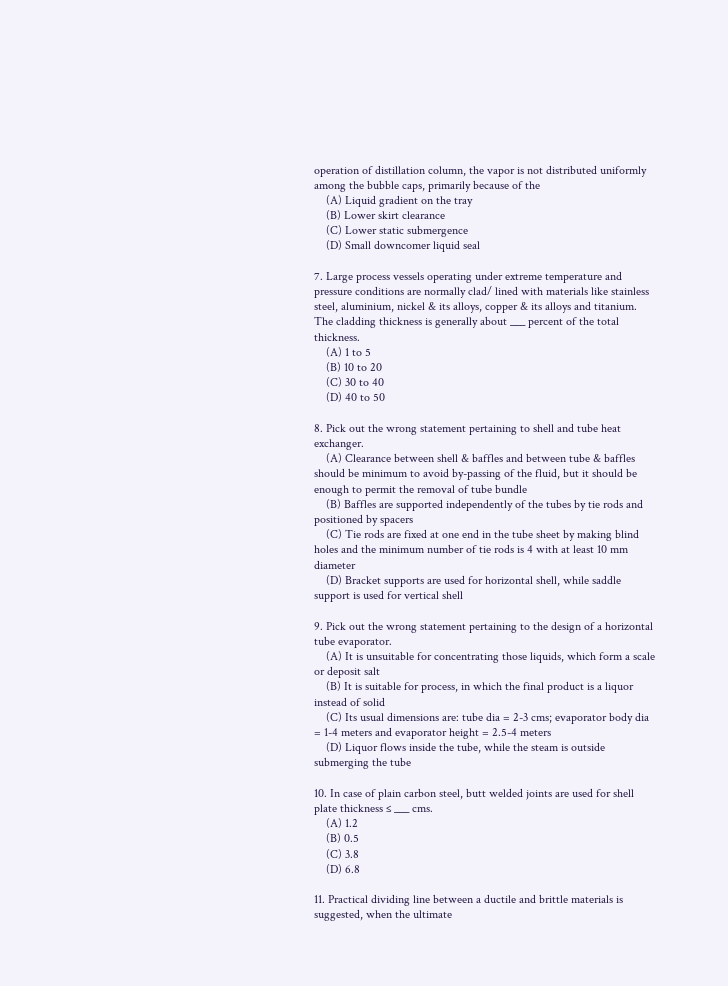operation of distillation column, the vapor is not distributed uniformly among the bubble caps, primarily because of the
    (A) Liquid gradient on the tray
    (B) Lower skirt clearance
    (C) Lower static submergence
    (D) Small downcomer liquid seal

7. Large process vessels operating under extreme temperature and pressure conditions are normally clad/ lined with materials like stainless steel, aluminium, nickel & its alloys, copper & its alloys and titanium. The cladding thickness is generally about ___ percent of the total thickness.
    (A) 1 to 5
    (B) 10 to 20
    (C) 30 to 40
    (D) 40 to 50

8. Pick out the wrong statement pertaining to shell and tube heat exchanger.
    (A) Clearance between shell & baffles and between tube & baffles should be minimum to avoid by-passing of the fluid, but it should be enough to permit the removal of tube bundle
    (B) Baffles are supported independently of the tubes by tie rods and positioned by spacers
    (C) Tie rods are fixed at one end in the tube sheet by making blind holes and the minimum number of tie rods is 4 with at least 10 mm diameter
    (D) Bracket supports are used for horizontal shell, while saddle support is used for vertical shell

9. Pick out the wrong statement pertaining to the design of a horizontal tube evaporator.
    (A) It is unsuitable for concentrating those liquids, which form a scale or deposit salt
    (B) It is suitable for process, in which the final product is a liquor instead of solid
    (C) Its usual dimensions are: tube dia = 2-3 cms; evaporator body dia = 1-4 meters and evaporator height = 2.5-4 meters
    (D) Liquor flows inside the tube, while the steam is outside submerging the tube

10. In case of plain carbon steel, butt welded joints are used for shell plate thickness ≤ ___ cms.
    (A) 1.2
    (B) 0.5
    (C) 3.8
    (D) 6.8

11. Practical dividing line between a ductile and brittle materials is suggested, when the ultimate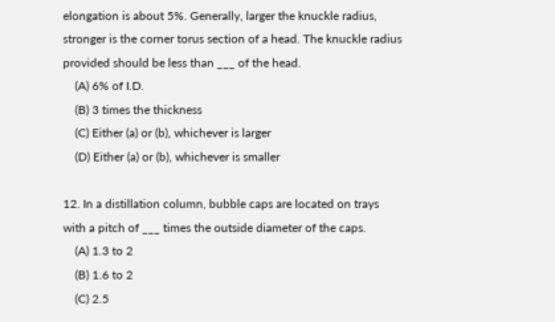elongation is about 5%. Generally, larger the knuckle radius, stronger is the corner torus section of a head. The knuckle radius provided should be less than ___ of the head.
    (A) 6% of I.D.
    (B) 3 times the thickness
    (C) Either (a) or (b), whichever is larger
    (D) Either (a) or (b), whichever is smaller

12. In a distillation column, bubble caps are located on trays with a pitch of ___ times the outside diameter of the caps.
    (A) 1.3 to 2
    (B) 1.6 to 2
    (C) 2.5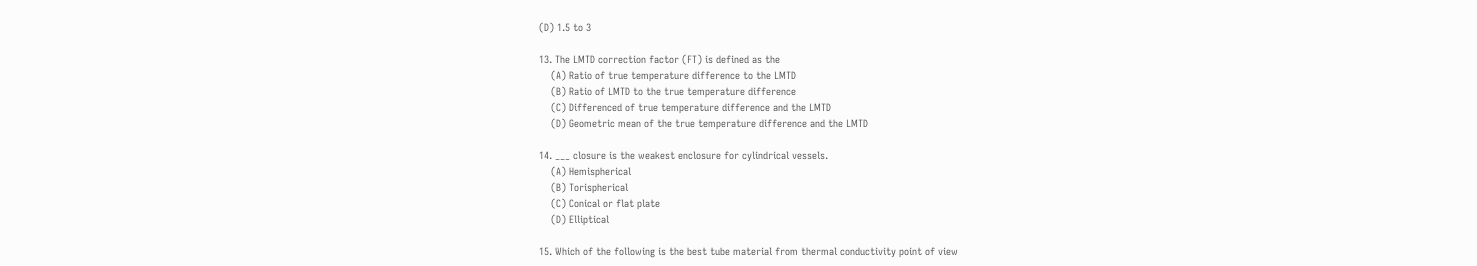(D) 1.5 to 3

13. The LMTD correction factor (FT) is defined as the
    (A) Ratio of true temperature difference to the LMTD
    (B) Ratio of LMTD to the true temperature difference
    (C) Differenced of true temperature difference and the LMTD
    (D) Geometric mean of the true temperature difference and the LMTD

14. ___ closure is the weakest enclosure for cylindrical vessels.
    (A) Hemispherical
    (B) Torispherical
    (C) Conical or flat plate
    (D) Elliptical

15. Which of the following is the best tube material from thermal conductivity point of view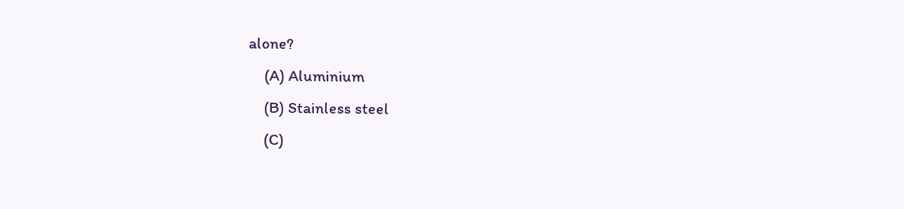alone?
    (A) Aluminium
    (B) Stainless steel
    (C)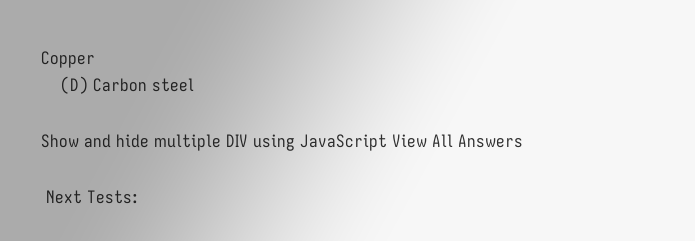Copper
    (D) Carbon steel

Show and hide multiple DIV using JavaScript View All Answers

 Next Tests: